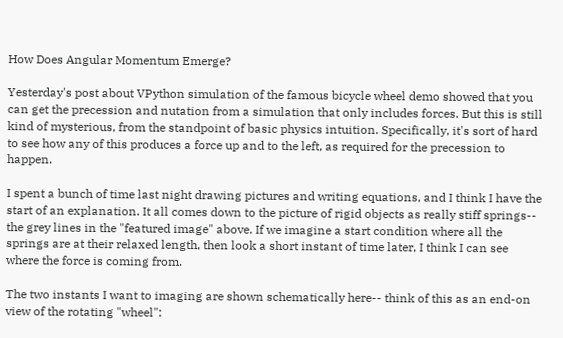How Does Angular Momentum Emerge?

Yesterday's post about VPython simulation of the famous bicycle wheel demo showed that you can get the precession and nutation from a simulation that only includes forces. But this is still kind of mysterious, from the standpoint of basic physics intuition. Specifically, it's sort of hard to see how any of this produces a force up and to the left, as required for the precession to happen.

I spent a bunch of time last night drawing pictures and writing equations, and I think I have the start of an explanation. It all comes down to the picture of rigid objects as really stiff springs-- the grey lines in the "featured image" above. If we imagine a start condition where all the springs are at their relaxed length, then look a short instant of time later, I think I can see where the force is coming from.

The two instants I want to imaging are shown schematically here-- think of this as an end-on view of the rotating "wheel":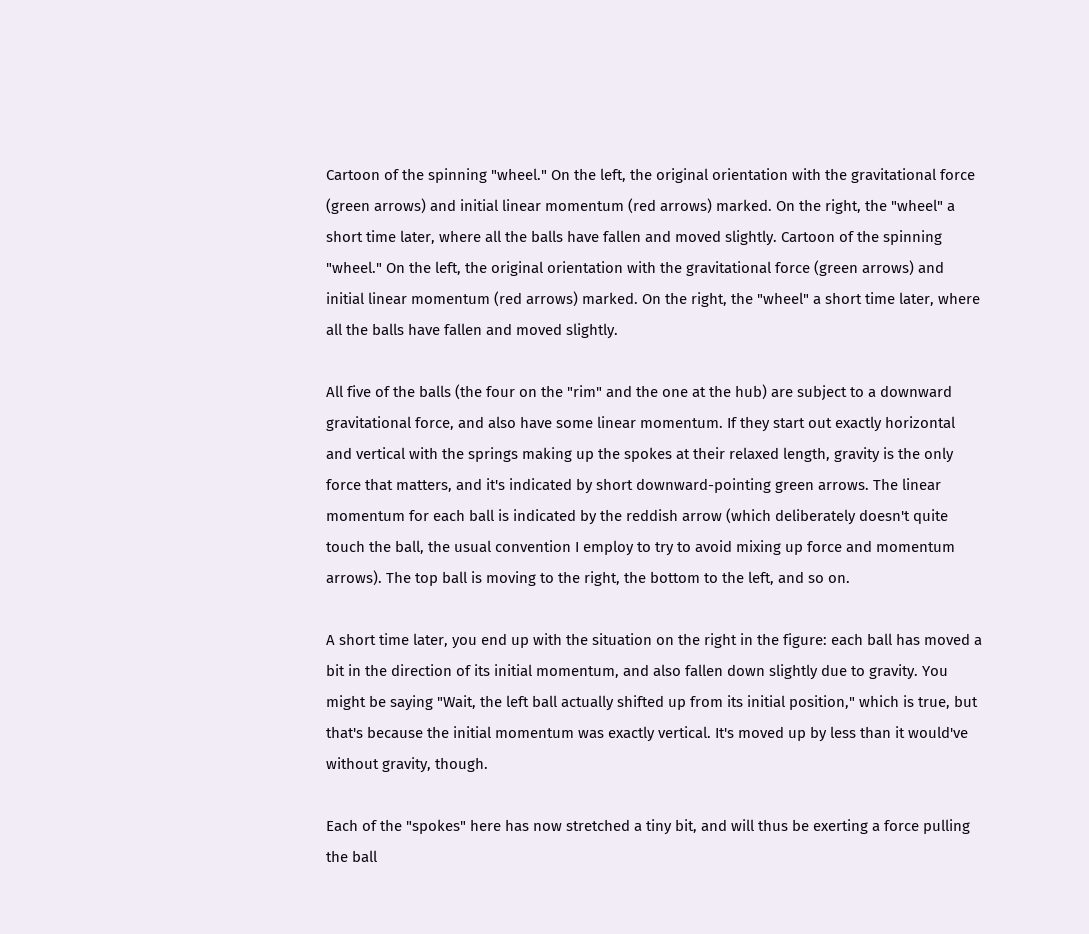Cartoon of the spinning "wheel." On the left, the original orientation with the gravitational force (green arrows) and initial linear momentum (red arrows) marked. On the right, the "wheel" a short time later, where all the balls have fallen and moved slightly. Cartoon of the spinning "wheel." On the left, the original orientation with the gravitational force (green arrows) and initial linear momentum (red arrows) marked. On the right, the "wheel" a short time later, where all the balls have fallen and moved slightly.

All five of the balls (the four on the "rim" and the one at the hub) are subject to a downward gravitational force, and also have some linear momentum. If they start out exactly horizontal and vertical with the springs making up the spokes at their relaxed length, gravity is the only force that matters, and it's indicated by short downward-pointing green arrows. The linear momentum for each ball is indicated by the reddish arrow (which deliberately doesn't quite touch the ball, the usual convention I employ to try to avoid mixing up force and momentum arrows). The top ball is moving to the right, the bottom to the left, and so on.

A short time later, you end up with the situation on the right in the figure: each ball has moved a bit in the direction of its initial momentum, and also fallen down slightly due to gravity. You might be saying "Wait, the left ball actually shifted up from its initial position," which is true, but that's because the initial momentum was exactly vertical. It's moved up by less than it would've without gravity, though.

Each of the "spokes" here has now stretched a tiny bit, and will thus be exerting a force pulling the ball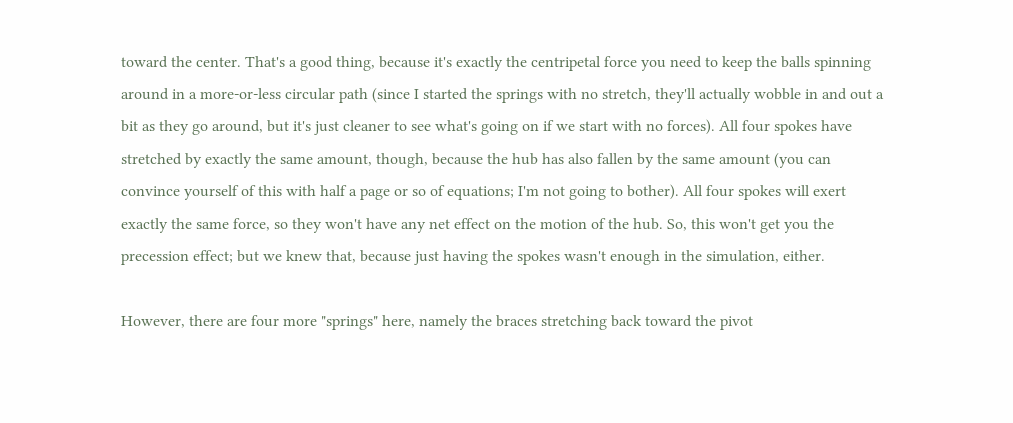toward the center. That's a good thing, because it's exactly the centripetal force you need to keep the balls spinning around in a more-or-less circular path (since I started the springs with no stretch, they'll actually wobble in and out a bit as they go around, but it's just cleaner to see what's going on if we start with no forces). All four spokes have stretched by exactly the same amount, though, because the hub has also fallen by the same amount (you can convince yourself of this with half a page or so of equations; I'm not going to bother). All four spokes will exert exactly the same force, so they won't have any net effect on the motion of the hub. So, this won't get you the precession effect; but we knew that, because just having the spokes wasn't enough in the simulation, either.

However, there are four more "springs" here, namely the braces stretching back toward the pivot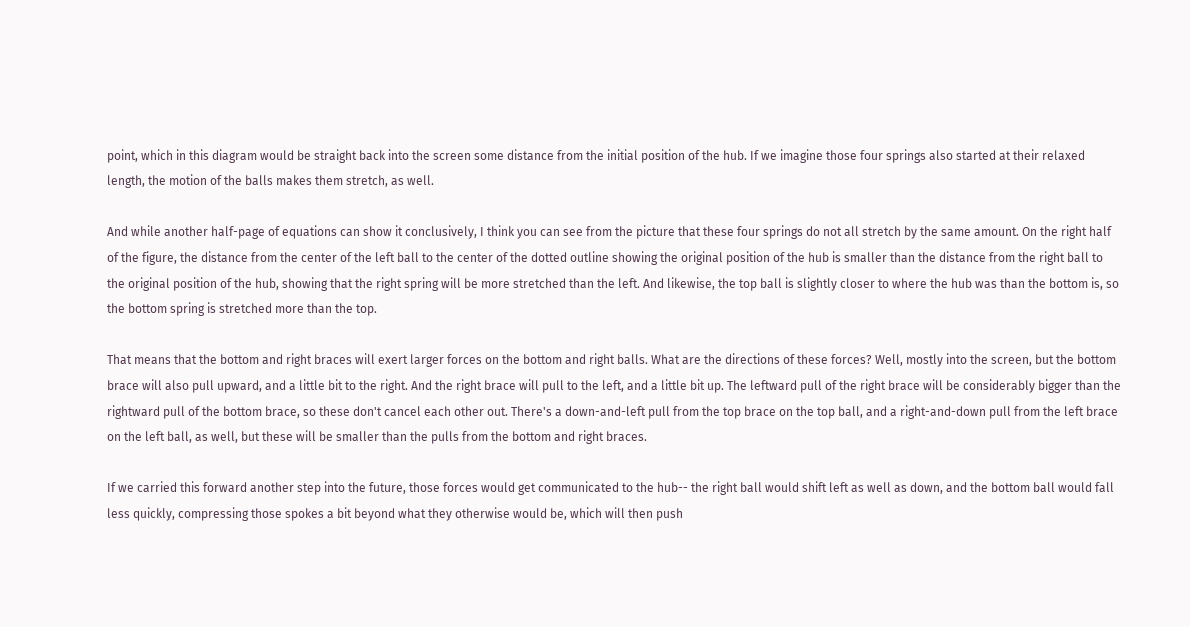point, which in this diagram would be straight back into the screen some distance from the initial position of the hub. If we imagine those four springs also started at their relaxed length, the motion of the balls makes them stretch, as well.

And while another half-page of equations can show it conclusively, I think you can see from the picture that these four springs do not all stretch by the same amount. On the right half of the figure, the distance from the center of the left ball to the center of the dotted outline showing the original position of the hub is smaller than the distance from the right ball to the original position of the hub, showing that the right spring will be more stretched than the left. And likewise, the top ball is slightly closer to where the hub was than the bottom is, so the bottom spring is stretched more than the top.

That means that the bottom and right braces will exert larger forces on the bottom and right balls. What are the directions of these forces? Well, mostly into the screen, but the bottom brace will also pull upward, and a little bit to the right. And the right brace will pull to the left, and a little bit up. The leftward pull of the right brace will be considerably bigger than the rightward pull of the bottom brace, so these don't cancel each other out. There's a down-and-left pull from the top brace on the top ball, and a right-and-down pull from the left brace on the left ball, as well, but these will be smaller than the pulls from the bottom and right braces.

If we carried this forward another step into the future, those forces would get communicated to the hub-- the right ball would shift left as well as down, and the bottom ball would fall less quickly, compressing those spokes a bit beyond what they otherwise would be, which will then push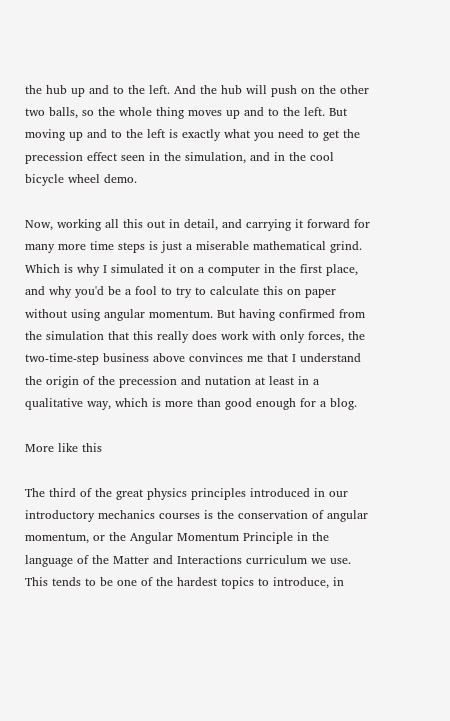the hub up and to the left. And the hub will push on the other two balls, so the whole thing moves up and to the left. But moving up and to the left is exactly what you need to get the precession effect seen in the simulation, and in the cool bicycle wheel demo.

Now, working all this out in detail, and carrying it forward for many more time steps is just a miserable mathematical grind. Which is why I simulated it on a computer in the first place, and why you'd be a fool to try to calculate this on paper without using angular momentum. But having confirmed from the simulation that this really does work with only forces, the two-time-step business above convinces me that I understand the origin of the precession and nutation at least in a qualitative way, which is more than good enough for a blog.

More like this

The third of the great physics principles introduced in our introductory mechanics courses is the conservation of angular momentum, or the Angular Momentum Principle in the language of the Matter and Interactions curriculum we use. This tends to be one of the hardest topics to introduce, in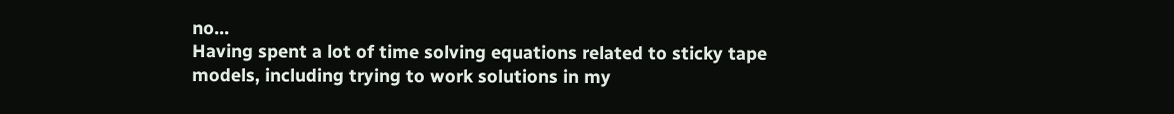no…
Having spent a lot of time solving equations related to sticky tape models, including trying to work solutions in my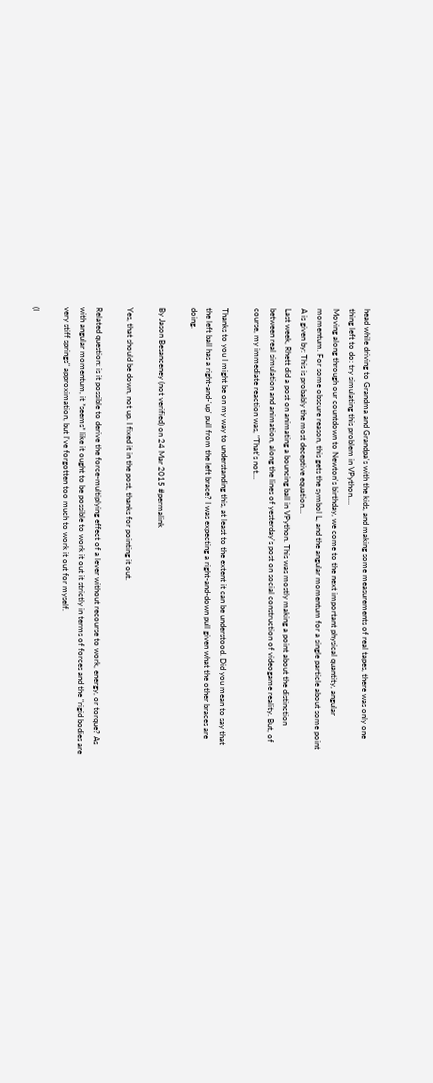head while driving to Grandma and Grandpa's with the kids, and making some measurements of real tapes, there was only one thing left to do: try simulating this problem in VPython.…
Moving along through our countdown to Newton's birthday, we come to the next important physical quantity, angular momentum. For some obscure reason, this gets the symbol L, and the angular momentum for a single particle about some point A is given by: This is probably the most deceptive equation…
Last week, Rhett did a post on animating a bouncing ball in VPython. This was mostly making a point about the distinction between real simulation and animation, along the lines of yesterday's post on social construction of videogame reality. But, of course, my immediate reaction was, "That's not…

Thanks to you I might be on my way to understanding this, at least to the extent it can be understood. Did you mean to say that the left ball has a right-and-'up' pull from the left brace? I was expecting a right-and-down pull given what the other braces are doing.

By Jason Besanceney (not verified) on 24 Mar 2015 #permalink

Yes, that should be down, not up. I fixed it in the post, thanks for pointing it out.

Related question: is it possible to derive the force-multiplying effect of a lever without recourse to work, energy, or torque? As with angular momentum, it *seems* like it ought to be possible to work it out it strictly in terms of forces and the "rigid bodies are very stiff springs" approximation, but I've forgotten too much to work it out for myself.

(I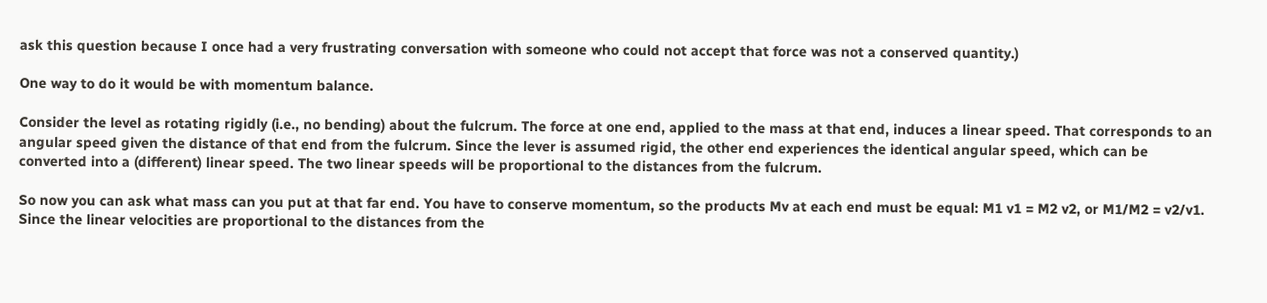ask this question because I once had a very frustrating conversation with someone who could not accept that force was not a conserved quantity.)

One way to do it would be with momentum balance.

Consider the level as rotating rigidly (i.e., no bending) about the fulcrum. The force at one end, applied to the mass at that end, induces a linear speed. That corresponds to an angular speed given the distance of that end from the fulcrum. Since the lever is assumed rigid, the other end experiences the identical angular speed, which can be converted into a (different) linear speed. The two linear speeds will be proportional to the distances from the fulcrum.

So now you can ask what mass can you put at that far end. You have to conserve momentum, so the products Mv at each end must be equal: M1 v1 = M2 v2, or M1/M2 = v2/v1. Since the linear velocities are proportional to the distances from the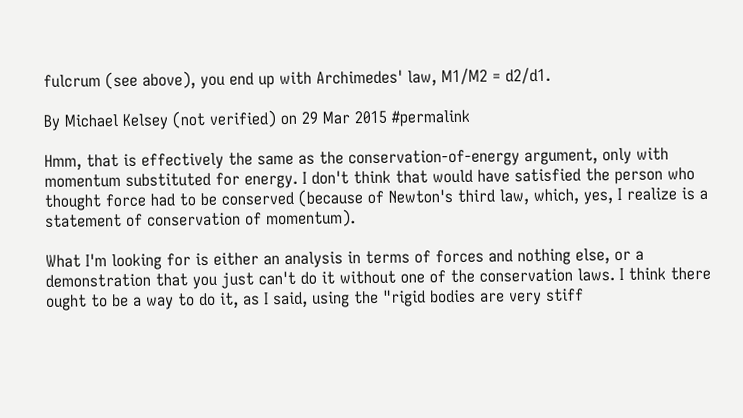fulcrum (see above), you end up with Archimedes' law, M1/M2 = d2/d1.

By Michael Kelsey (not verified) on 29 Mar 2015 #permalink

Hmm, that is effectively the same as the conservation-of-energy argument, only with momentum substituted for energy. I don't think that would have satisfied the person who thought force had to be conserved (because of Newton's third law, which, yes, I realize is a statement of conservation of momentum).

What I'm looking for is either an analysis in terms of forces and nothing else, or a demonstration that you just can't do it without one of the conservation laws. I think there ought to be a way to do it, as I said, using the "rigid bodies are very stiff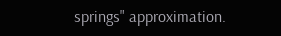springs" approximation.